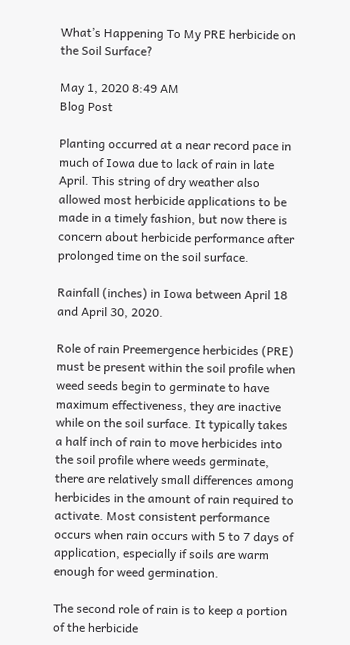What’s Happening To My PRE herbicide on the Soil Surface?

May 1, 2020 8:49 AM
Blog Post

Planting occurred at a near record pace in much of Iowa due to lack of rain in late April. This string of dry weather also allowed most herbicide applications to be made in a timely fashion, but now there is concern about herbicide performance after prolonged time on the soil surface.

Rainfall (inches) in Iowa between April 18 and April 30, 2020.

Role of rain Preemergence herbicides (PRE) must be present within the soil profile when weed seeds begin to germinate to have maximum effectiveness, they are inactive while on the soil surface. It typically takes a half inch of rain to move herbicides into the soil profile where weeds germinate, there are relatively small differences among herbicides in the amount of rain required to activate. Most consistent performance occurs when rain occurs with 5 to 7 days of application, especially if soils are warm enough for weed germination.

The second role of rain is to keep a portion of the herbicide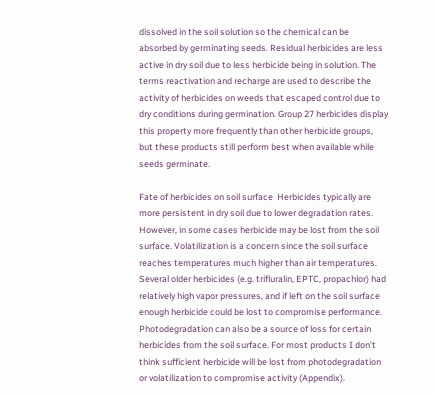dissolved in the soil solution so the chemical can be absorbed by germinating seeds. Residual herbicides are less active in dry soil due to less herbicide being in solution. The terms reactivation and recharge are used to describe the activity of herbicides on weeds that escaped control due to dry conditions during germination. Group 27 herbicides display this property more frequently than other herbicide groups, but these products still perform best when available while seeds germinate.

Fate of herbicides on soil surface  Herbicides typically are more persistent in dry soil due to lower degradation rates. However, in some cases herbicide may be lost from the soil surface. Volatilization is a concern since the soil surface reaches temperatures much higher than air temperatures. Several older herbicides (e.g. trifluralin, EPTC, propachlor) had relatively high vapor pressures, and if left on the soil surface enough herbicide could be lost to compromise performance.  Photodegradation can also be a source of loss for certain herbicides from the soil surface. For most products I don’t think sufficient herbicide will be lost from photodegradation or volatilization to compromise activity (Appendix).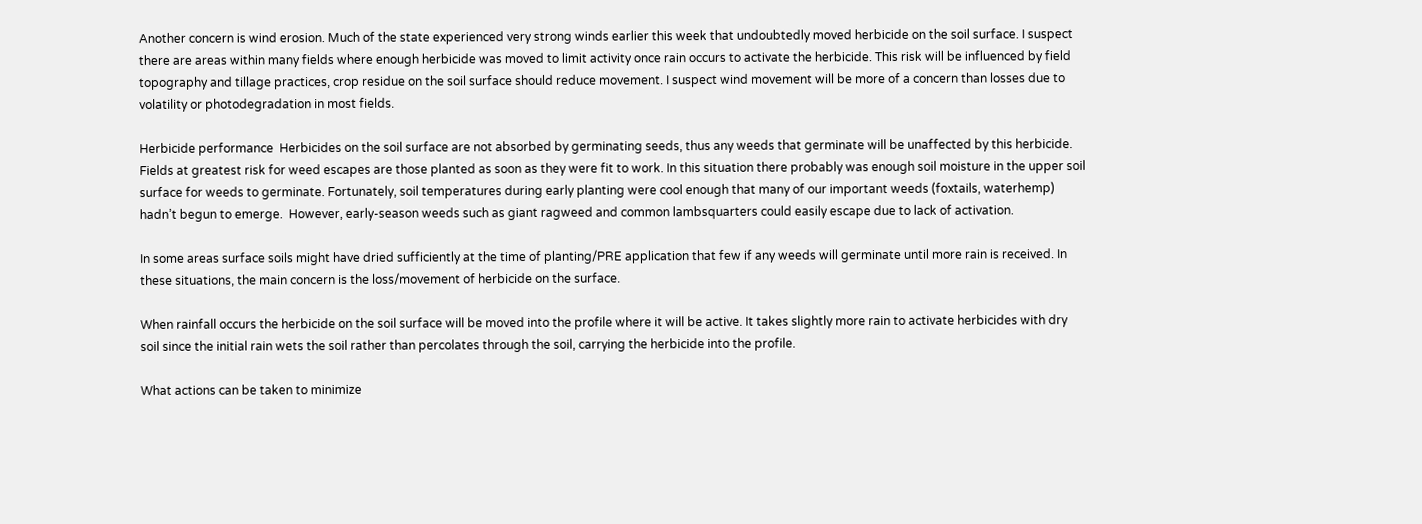Another concern is wind erosion. Much of the state experienced very strong winds earlier this week that undoubtedly moved herbicide on the soil surface. I suspect there are areas within many fields where enough herbicide was moved to limit activity once rain occurs to activate the herbicide. This risk will be influenced by field topography and tillage practices, crop residue on the soil surface should reduce movement. I suspect wind movement will be more of a concern than losses due to volatility or photodegradation in most fields.

Herbicide performance  Herbicides on the soil surface are not absorbed by germinating seeds, thus any weeds that germinate will be unaffected by this herbicide. Fields at greatest risk for weed escapes are those planted as soon as they were fit to work. In this situation there probably was enough soil moisture in the upper soil surface for weeds to germinate. Fortunately, soil temperatures during early planting were cool enough that many of our important weeds (foxtails, waterhemp) hadn’t begun to emerge.  However, early-season weeds such as giant ragweed and common lambsquarters could easily escape due to lack of activation.

In some areas surface soils might have dried sufficiently at the time of planting/PRE application that few if any weeds will germinate until more rain is received. In these situations, the main concern is the loss/movement of herbicide on the surface.

When rainfall occurs the herbicide on the soil surface will be moved into the profile where it will be active. It takes slightly more rain to activate herbicides with dry soil since the initial rain wets the soil rather than percolates through the soil, carrying the herbicide into the profile.

What actions can be taken to minimize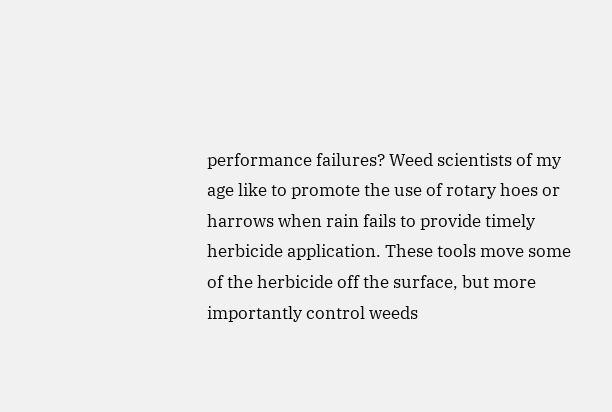performance failures? Weed scientists of my age like to promote the use of rotary hoes or harrows when rain fails to provide timely herbicide application. These tools move some of the herbicide off the surface, but more importantly control weeds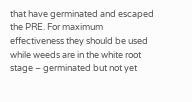that have germinated and escaped the PRE. For maximum effectiveness they should be used while weeds are in the white root stage – germinated but not yet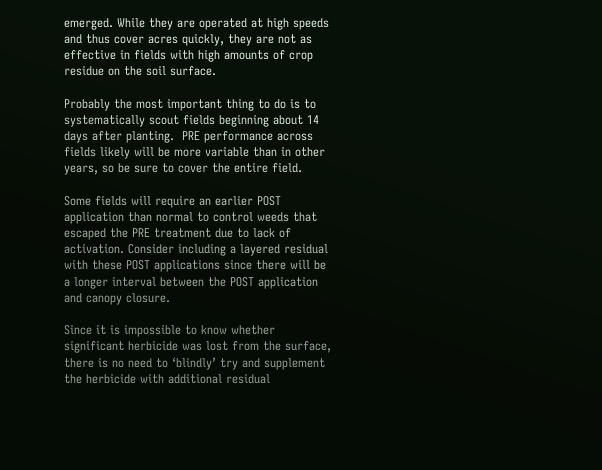emerged. While they are operated at high speeds and thus cover acres quickly, they are not as effective in fields with high amounts of crop residue on the soil surface.

Probably the most important thing to do is to systematically scout fields beginning about 14 days after planting.  PRE performance across fields likely will be more variable than in other years, so be sure to cover the entire field.

Some fields will require an earlier POST application than normal to control weeds that escaped the PRE treatment due to lack of activation. Consider including a layered residual with these POST applications since there will be a longer interval between the POST application and canopy closure.

Since it is impossible to know whether significant herbicide was lost from the surface, there is no need to ‘blindly’ try and supplement the herbicide with additional residual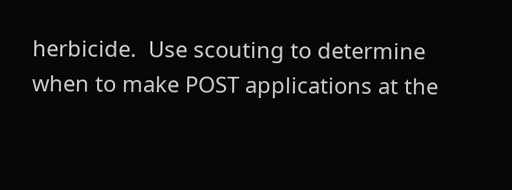herbicide.  Use scouting to determine when to make POST applications at the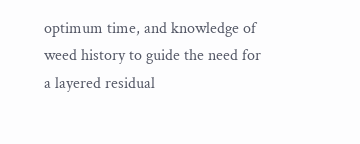optimum time, and knowledge of weed history to guide the need for a layered residual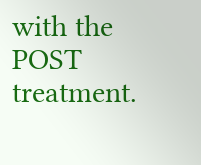with the POST treatment.